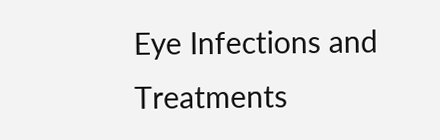Eye Infections and Treatments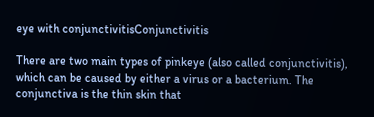eye with conjunctivitisConjunctivitis

There are two main types of pinkeye (also called conjunctivitis), which can be caused by either a virus or a bacterium. The conjunctiva is the thin skin that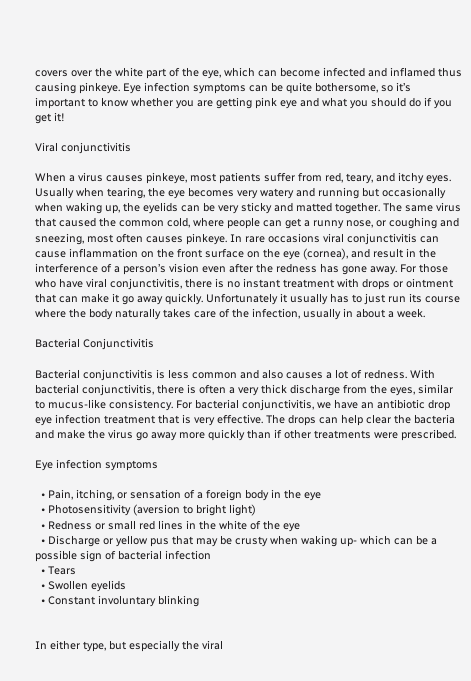covers over the white part of the eye, which can become infected and inflamed thus causing pinkeye. Eye infection symptoms can be quite bothersome, so it’s important to know whether you are getting pink eye and what you should do if you get it!

Viral conjunctivitis

When a virus causes pinkeye, most patients suffer from red, teary, and itchy eyes. Usually when tearing, the eye becomes very watery and running but occasionally when waking up, the eyelids can be very sticky and matted together. The same virus that caused the common cold, where people can get a runny nose, or coughing and sneezing, most often causes pinkeye. In rare occasions viral conjunctivitis can cause inflammation on the front surface on the eye (cornea), and result in the interference of a person’s vision even after the redness has gone away. For those who have viral conjunctivitis, there is no instant treatment with drops or ointment that can make it go away quickly. Unfortunately it usually has to just run its course where the body naturally takes care of the infection, usually in about a week.

Bacterial Conjunctivitis

Bacterial conjunctivitis is less common and also causes a lot of redness. With bacterial conjunctivitis, there is often a very thick discharge from the eyes, similar to mucus-like consistency. For bacterial conjunctivitis, we have an antibiotic drop eye infection treatment that is very effective. The drops can help clear the bacteria and make the virus go away more quickly than if other treatments were prescribed.

Eye infection symptoms

  • Pain, itching, or sensation of a foreign body in the eye
  • Photosensitivity (aversion to bright light)
  • Redness or small red lines in the white of the eye
  • Discharge or yellow pus that may be crusty when waking up- which can be a possible sign of bacterial infection
  • Tears
  • Swollen eyelids
  • Constant involuntary blinking


In either type, but especially the viral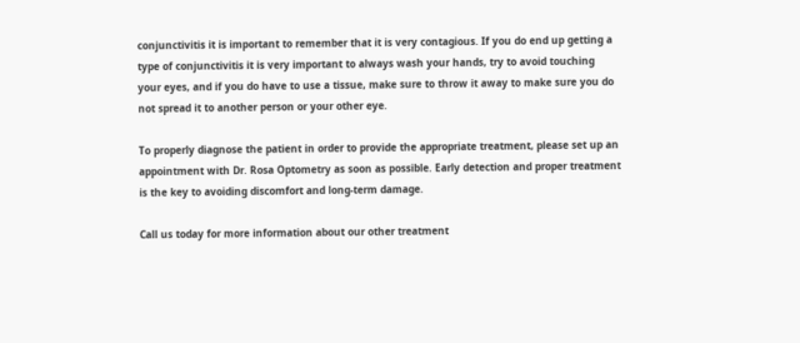conjunctivitis it is important to remember that it is very contagious. If you do end up getting a type of conjunctivitis it is very important to always wash your hands, try to avoid touching your eyes, and if you do have to use a tissue, make sure to throw it away to make sure you do not spread it to another person or your other eye.

To properly diagnose the patient in order to provide the appropriate treatment, please set up an appointment with Dr. Rosa Optometry as soon as possible. Early detection and proper treatment is the key to avoiding discomfort and long-term damage.

Call us today for more information about our other treatment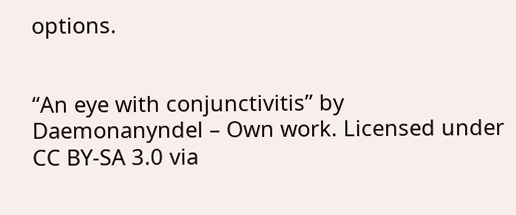options.


“An eye with conjunctivitis” by Daemonanyndel – Own work. Licensed under CC BY-SA 3.0 via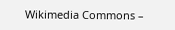Wikimedia Commons –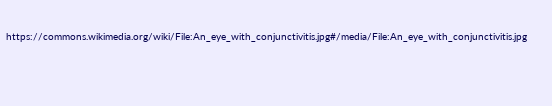https://commons.wikimedia.org/wiki/File:An_eye_with_conjunctivitis.jpg#/media/File:An_eye_with_conjunctivitis.jpg